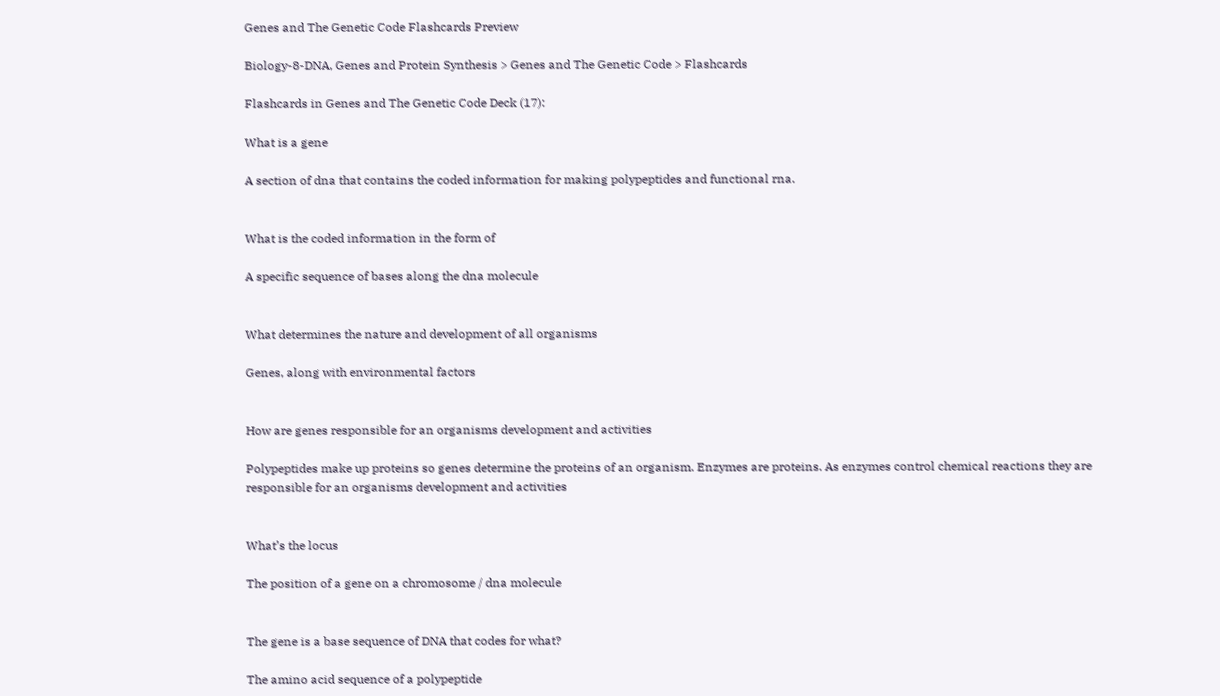Genes and The Genetic Code Flashcards Preview

Biology-8-DNA, Genes and Protein Synthesis > Genes and The Genetic Code > Flashcards

Flashcards in Genes and The Genetic Code Deck (17):

What is a gene

A section of dna that contains the coded information for making polypeptides and functional rna.


What is the coded information in the form of

A specific sequence of bases along the dna molecule


What determines the nature and development of all organisms

Genes, along with environmental factors


How are genes responsible for an organisms development and activities

Polypeptides make up proteins so genes determine the proteins of an organism. Enzymes are proteins. As enzymes control chemical reactions they are responsible for an organisms development and activities


What’s the locus

The position of a gene on a chromosome / dna molecule


The gene is a base sequence of DNA that codes for what?

The amino acid sequence of a polypeptide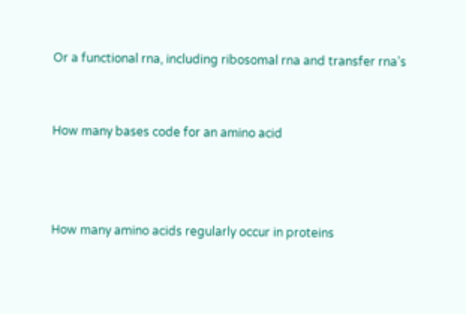Or a functional rna, including ribosomal rna and transfer rna’s


How many bases code for an amino acid



How many amino acids regularly occur in proteins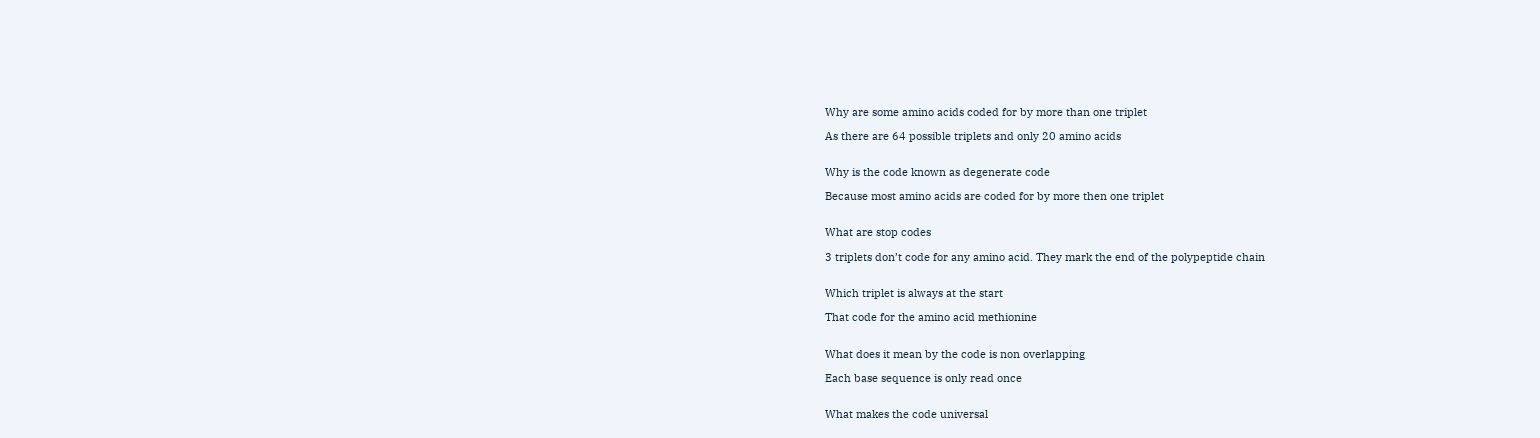Why are some amino acids coded for by more than one triplet

As there are 64 possible triplets and only 20 amino acids


Why is the code known as degenerate code

Because most amino acids are coded for by more then one triplet


What are stop codes

3 triplets don’t code for any amino acid. They mark the end of the polypeptide chain


Which triplet is always at the start

That code for the amino acid methionine


What does it mean by the code is non overlapping

Each base sequence is only read once


What makes the code universal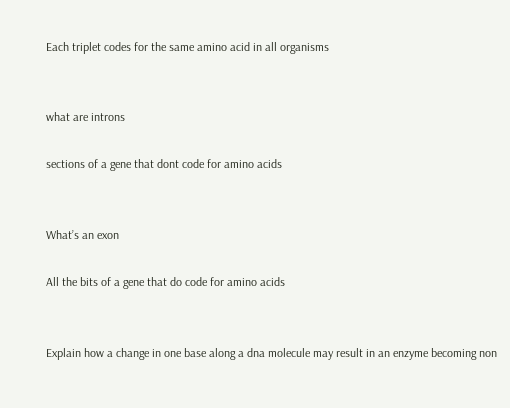Each triplet codes for the same amino acid in all organisms


what are introns

sections of a gene that dont code for amino acids


What’s an exon

All the bits of a gene that do code for amino acids


Explain how a change in one base along a dna molecule may result in an enzyme becoming non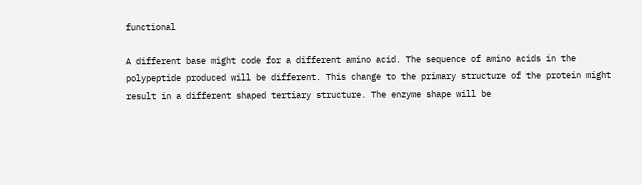functional

A different base might code for a different amino acid. The sequence of amino acids in the polypeptide produced will be different. This change to the primary structure of the protein might result in a different shaped tertiary structure. The enzyme shape will be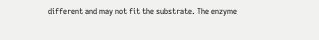different and may not fit the substrate. The enzyme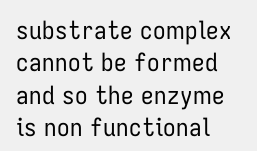substrate complex cannot be formed and so the enzyme is non functional